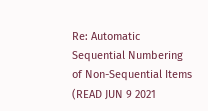Re: Automatic Sequential Numbering of Non-Sequential Items (READ JUN 9 2021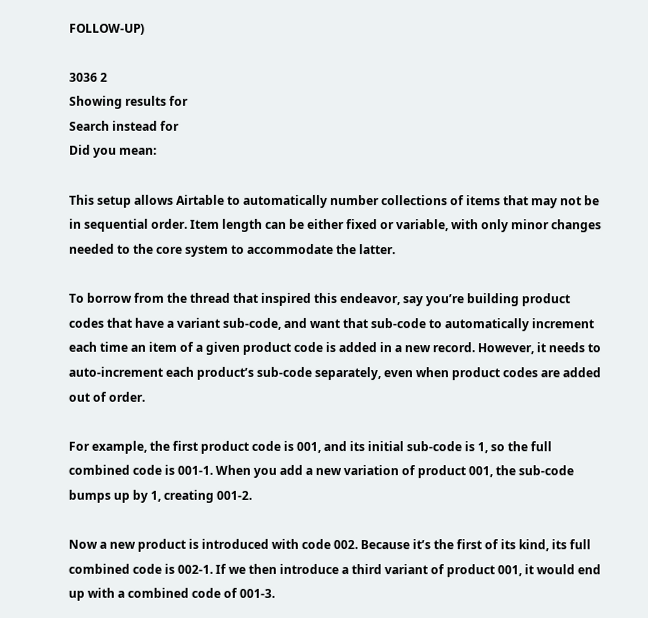FOLLOW-UP)

3036 2
Showing results for
Search instead for
Did you mean:

This setup allows Airtable to automatically number collections of items that may not be in sequential order. Item length can be either fixed or variable, with only minor changes needed to the core system to accommodate the latter.

To borrow from the thread that inspired this endeavor, say you’re building product codes that have a variant sub-code, and want that sub-code to automatically increment each time an item of a given product code is added in a new record. However, it needs to auto-increment each product’s sub-code separately, even when product codes are added out of order.

For example, the first product code is 001, and its initial sub-code is 1, so the full combined code is 001-1. When you add a new variation of product 001, the sub-code bumps up by 1, creating 001-2.

Now a new product is introduced with code 002. Because it’s the first of its kind, its full combined code is 002-1. If we then introduce a third variant of product 001, it would end up with a combined code of 001-3.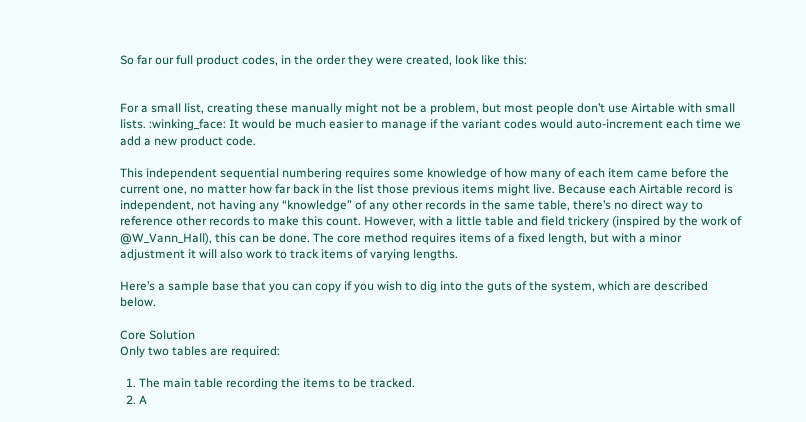So far our full product codes, in the order they were created, look like this:


For a small list, creating these manually might not be a problem, but most people don’t use Airtable with small lists. :winking_face: It would be much easier to manage if the variant codes would auto-increment each time we add a new product code.

This independent sequential numbering requires some knowledge of how many of each item came before the current one, no matter how far back in the list those previous items might live. Because each Airtable record is independent, not having any “knowledge” of any other records in the same table, there’s no direct way to reference other records to make this count. However, with a little table and field trickery (inspired by the work of @W_Vann_Hall), this can be done. The core method requires items of a fixed length, but with a minor adjustment it will also work to track items of varying lengths.

Here’s a sample base that you can copy if you wish to dig into the guts of the system, which are described below.

Core Solution
Only two tables are required:

  1. The main table recording the items to be tracked.
  2. A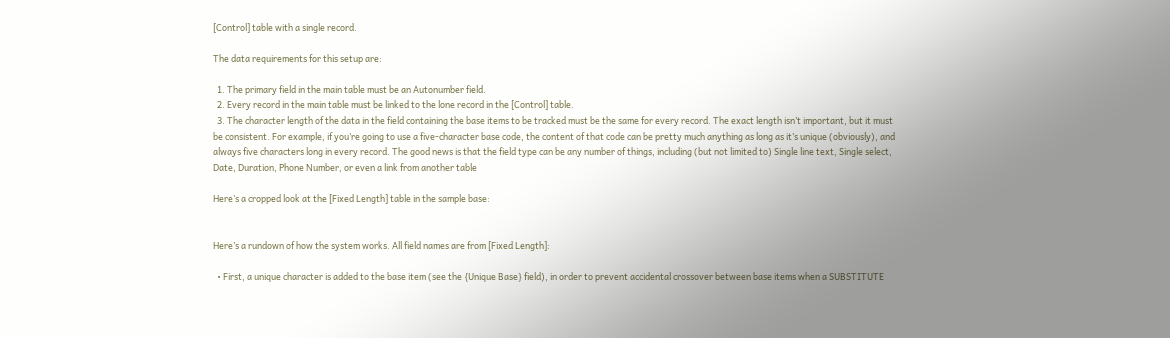[Control] table with a single record.

The data requirements for this setup are:

  1. The primary field in the main table must be an Autonumber field.
  2. Every record in the main table must be linked to the lone record in the [Control] table.
  3. The character length of the data in the field containing the base items to be tracked must be the same for every record. The exact length isn’t important, but it must be consistent. For example, if you’re going to use a five-character base code, the content of that code can be pretty much anything as long as it’s unique (obviously), and always five characters long in every record. The good news is that the field type can be any number of things, including (but not limited to) Single line text, Single select, Date, Duration, Phone Number, or even a link from another table

Here’s a cropped look at the [Fixed Length] table in the sample base:


Here’s a rundown of how the system works. All field names are from [Fixed Length]:

  • First, a unique character is added to the base item (see the {Unique Base} field), in order to prevent accidental crossover between base items when a SUBSTITUTE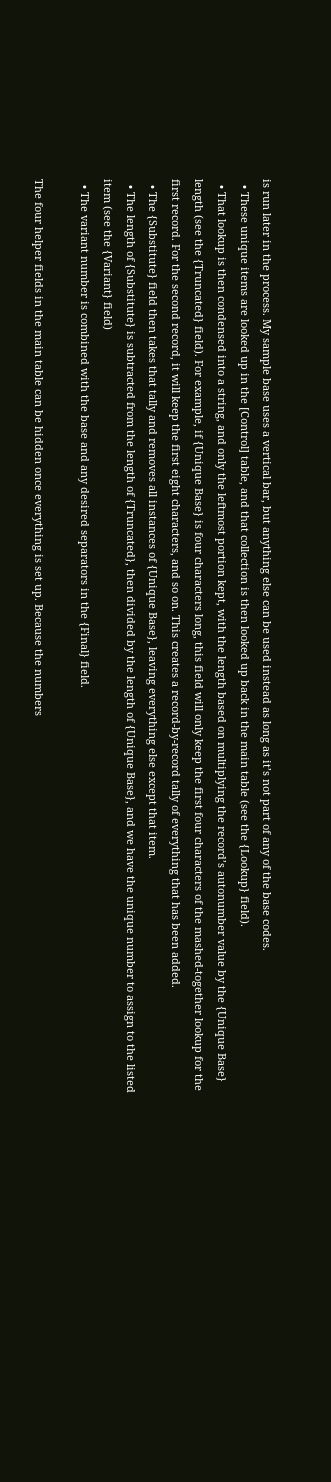is run later in the process. My sample base uses a vertical bar, but anything else can be used instead as long as it’s not part of any of the base codes.
  • These unique items are looked up in the [Control] table, and that collection is then looked up back in the main table (see the {Lookup} field).
  • That lookup is then condensed into a string, and only the leftmost portion kept, with the length based on multiplying the record’s autonumber value by the {Unique Base} length (see the {Truncated} field). For example, if {Unique Base} is four characters long, this field will only keep the first four characters of the mashed-together lookup for the first record. For the second record, it will keep the first eight characters, and so on. This creates a record-by-record tally of everything that has been added.
  • The {Substitute} field then takes that tally and removes all instances of {Unique Base}, leaving everything else except that item.
  • The length of {Substitute} is subtracted from the length of {Truncated}, then divided by the length of {Unique Base}, and we have the unique number to assign to the listed item (see the {Variant} field)
  • The variant number is combined with the base and any desired separators in the {Final} field.

The four helper fields in the main table can be hidden once everything is set up. Because the numbers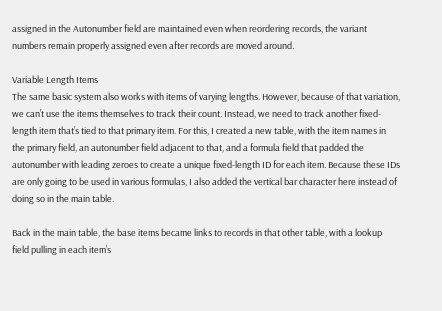assigned in the Autonumber field are maintained even when reordering records, the variant numbers remain properly assigned even after records are moved around.

Variable Length Items
The same basic system also works with items of varying lengths. However, because of that variation, we can’t use the items themselves to track their count. Instead, we need to track another fixed-length item that’s tied to that primary item. For this, I created a new table, with the item names in the primary field, an autonumber field adjacent to that, and a formula field that padded the autonumber with leading zeroes to create a unique fixed-length ID for each item. Because these IDs are only going to be used in various formulas, I also added the vertical bar character here instead of doing so in the main table.

Back in the main table, the base items became links to records in that other table, with a lookup field pulling in each item’s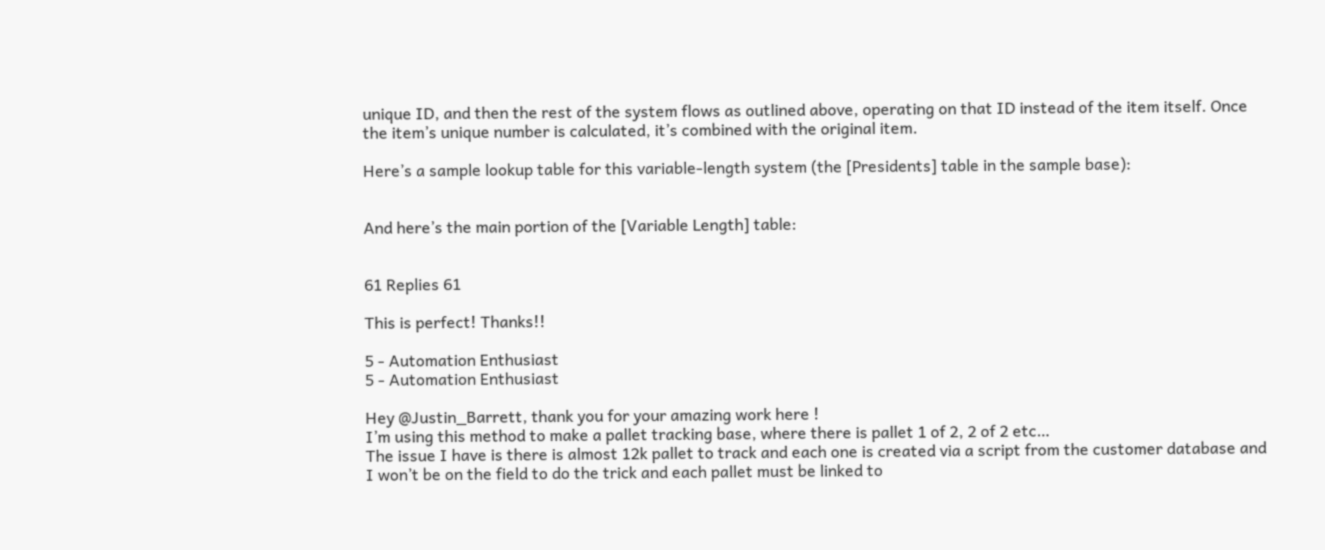unique ID, and then the rest of the system flows as outlined above, operating on that ID instead of the item itself. Once the item’s unique number is calculated, it’s combined with the original item.

Here’s a sample lookup table for this variable-length system (the [Presidents] table in the sample base):


And here’s the main portion of the [Variable Length] table:


61 Replies 61

This is perfect! Thanks!!

5 - Automation Enthusiast
5 - Automation Enthusiast

Hey @Justin_Barrett, thank you for your amazing work here !
I’m using this method to make a pallet tracking base, where there is pallet 1 of 2, 2 of 2 etc…
The issue I have is there is almost 12k pallet to track and each one is created via a script from the customer database and I won’t be on the field to do the trick and each pallet must be linked to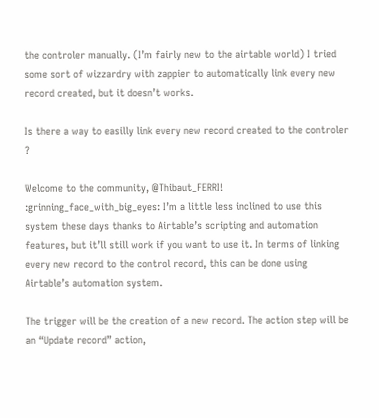the controler manually. (I’m fairly new to the airtable world) I tried some sort of wizzardry with zappier to automatically link every new record created, but it doesn’t works.

Is there a way to easilly link every new record created to the controler ?

Welcome to the community, @Thibaut_FERRI! :grinning_face_with_big_eyes: I’m a little less inclined to use this system these days thanks to Airtable’s scripting and automation features, but it’ll still work if you want to use it. In terms of linking every new record to the control record, this can be done using Airtable’s automation system.

The trigger will be the creation of a new record. The action step will be an “Update record” action,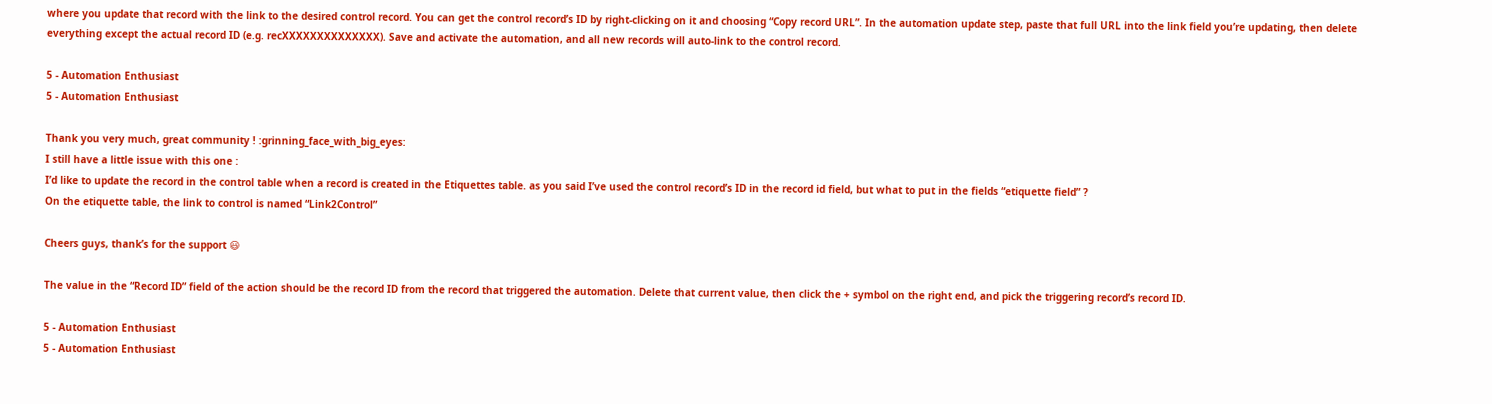where you update that record with the link to the desired control record. You can get the control record’s ID by right-clicking on it and choosing “Copy record URL”. In the automation update step, paste that full URL into the link field you’re updating, then delete everything except the actual record ID (e.g. recXXXXXXXXXXXXXX). Save and activate the automation, and all new records will auto-link to the control record.

5 - Automation Enthusiast
5 - Automation Enthusiast

Thank you very much, great community ! :grinning_face_with_big_eyes:
I still have a little issue with this one :
I’d like to update the record in the control table when a record is created in the Etiquettes table. as you said I’ve used the control record’s ID in the record id field, but what to put in the fields “etiquette field” ?
On the etiquette table, the link to control is named “Link2Control”

Cheers guys, thank’s for the support 😃

The value in the “Record ID” field of the action should be the record ID from the record that triggered the automation. Delete that current value, then click the + symbol on the right end, and pick the triggering record’s record ID.

5 - Automation Enthusiast
5 - Automation Enthusiast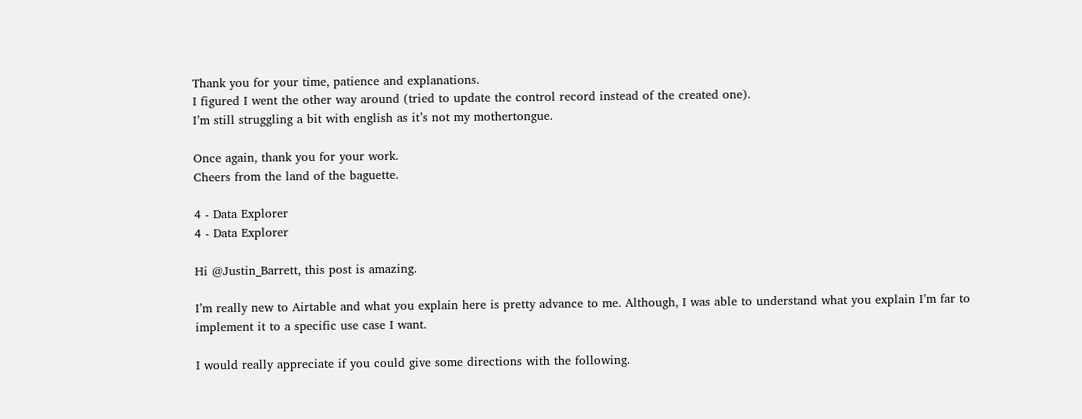Thank you for your time, patience and explanations.
I figured I went the other way around (tried to update the control record instead of the created one).
I’m still struggling a bit with english as it’s not my mothertongue.

Once again, thank you for your work.
Cheers from the land of the baguette.

4 - Data Explorer
4 - Data Explorer

Hi @Justin_Barrett, this post is amazing.

I’m really new to Airtable and what you explain here is pretty advance to me. Although, I was able to understand what you explain I’m far to implement it to a specific use case I want.

I would really appreciate if you could give some directions with the following.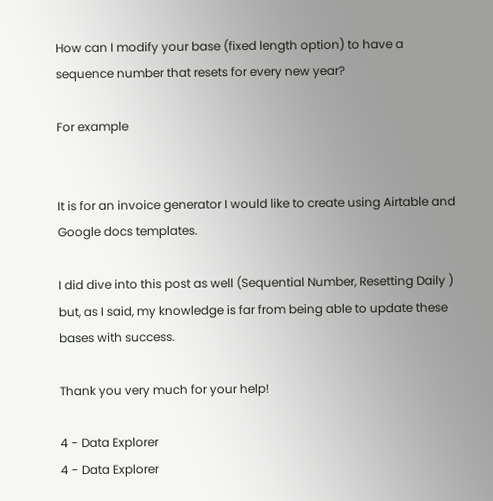How can I modify your base (fixed length option) to have a sequence number that resets for every new year?

For example


It is for an invoice generator I would like to create using Airtable and Google docs templates.

I did dive into this post as well (Sequential Number, Resetting Daily ) but, as I said, my knowledge is far from being able to update these bases with success.

Thank you very much for your help!

4 - Data Explorer
4 - Data Explorer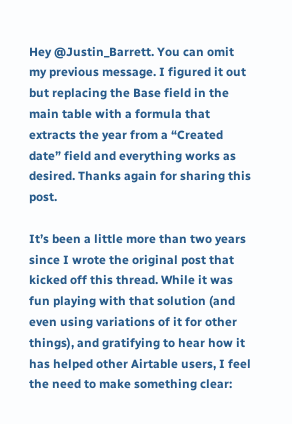Hey @Justin_Barrett. You can omit my previous message. I figured it out but replacing the Base field in the main table with a formula that extracts the year from a “Created date” field and everything works as desired. Thanks again for sharing this post.

It’s been a little more than two years since I wrote the original post that kicked off this thread. While it was fun playing with that solution (and even using variations of it for other things), and gratifying to hear how it has helped other Airtable users, I feel the need to make something clear: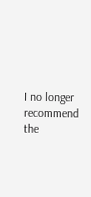I no longer recommend the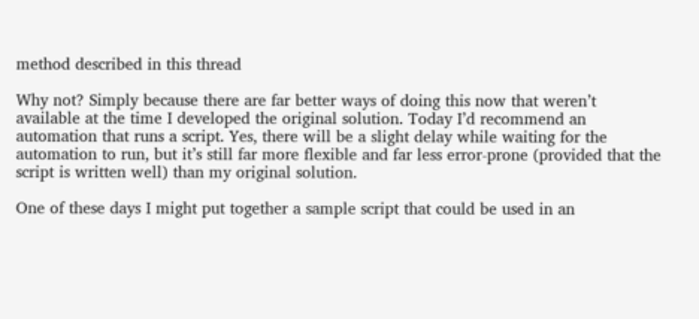method described in this thread

Why not? Simply because there are far better ways of doing this now that weren’t available at the time I developed the original solution. Today I’d recommend an automation that runs a script. Yes, there will be a slight delay while waiting for the automation to run, but it’s still far more flexible and far less error-prone (provided that the script is written well) than my original solution.

One of these days I might put together a sample script that could be used in an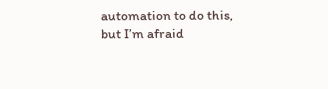automation to do this, but I’m afraid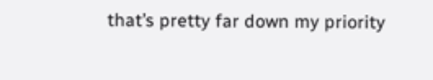that’s pretty far down my priority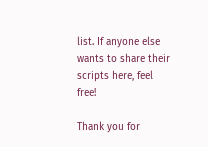list. If anyone else wants to share their scripts here, feel free!

Thank you for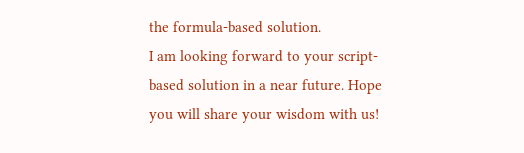the formula-based solution.
I am looking forward to your script-based solution in a near future. Hope you will share your wisdom with us!